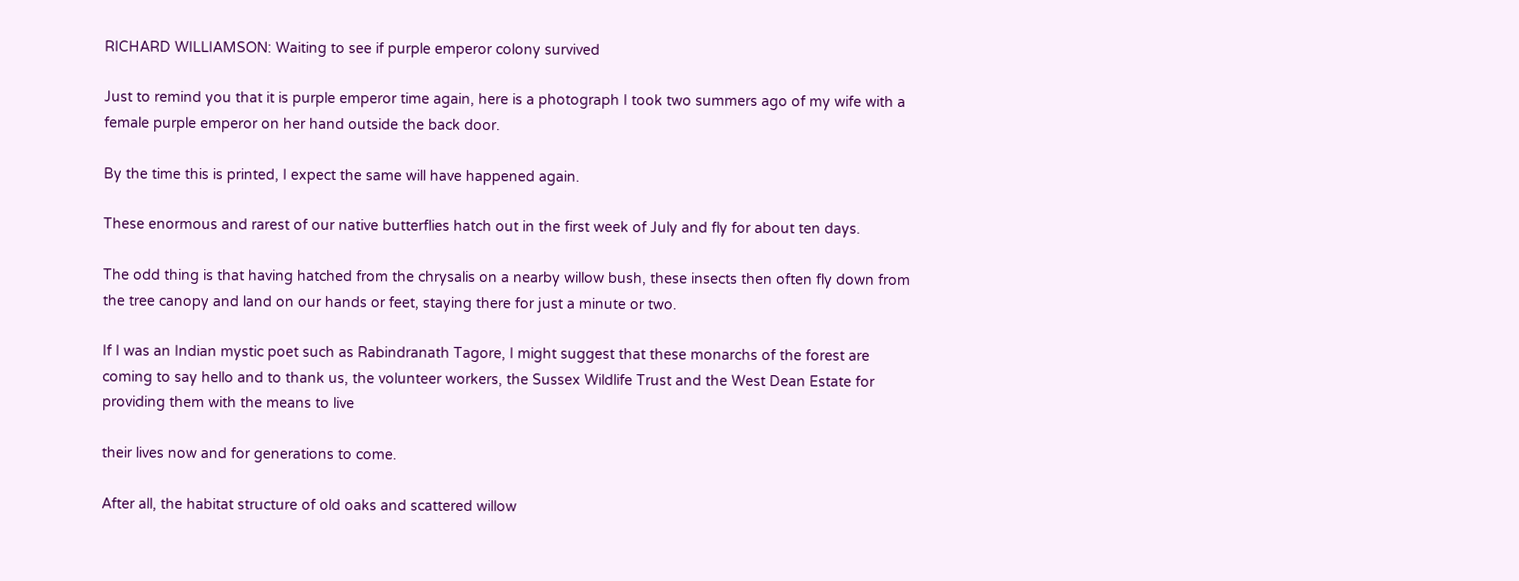RICHARD WILLIAMSON: Waiting to see if purple emperor colony survived

Just to remind you that it is purple emperor time again, here is a photograph I took two summers ago of my wife with a female purple emperor on her hand outside the back door.

By the time this is printed, I expect the same will have happened again.

These enormous and rarest of our native butterflies hatch out in the first week of July and fly for about ten days.

The odd thing is that having hatched from the chrysalis on a nearby willow bush, these insects then often fly down from the tree canopy and land on our hands or feet, staying there for just a minute or two.

If I was an Indian mystic poet such as Rabindranath Tagore, I might suggest that these monarchs of the forest are coming to say hello and to thank us, the volunteer workers, the Sussex Wildlife Trust and the West Dean Estate for providing them with the means to live

their lives now and for generations to come.

After all, the habitat structure of old oaks and scattered willow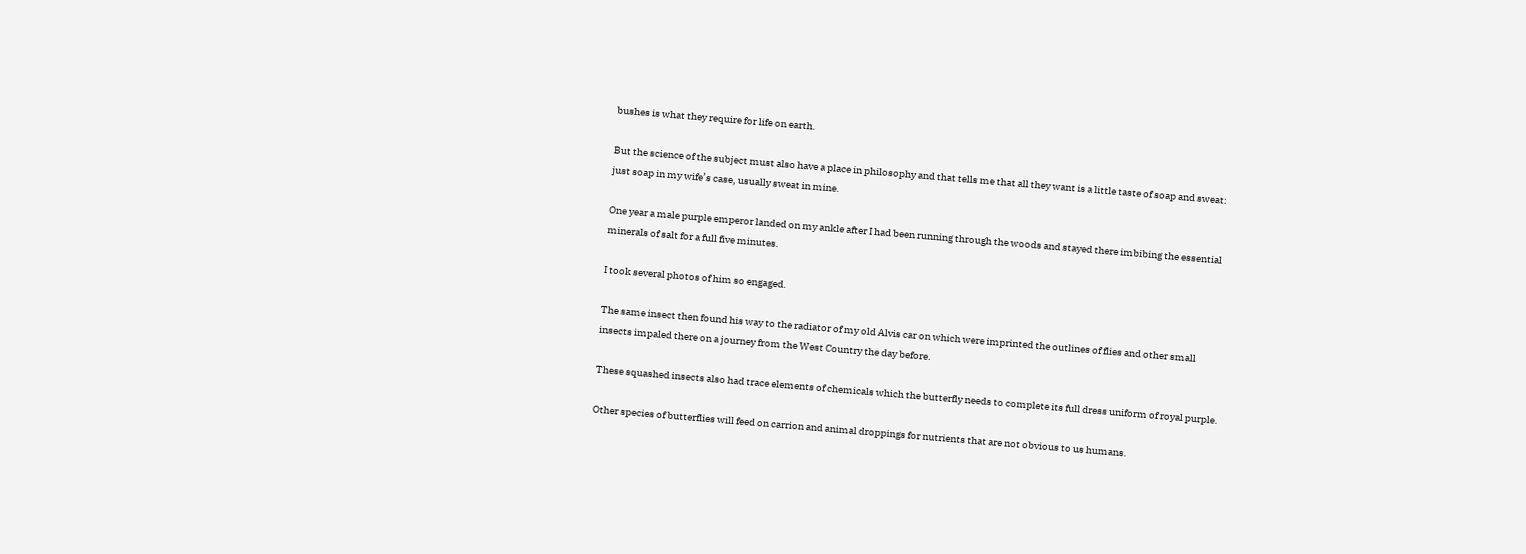bushes is what they require for life on earth.

But the science of the subject must also have a place in philosophy and that tells me that all they want is a little taste of soap and sweat: just soap in my wife’s case, usually sweat in mine.

One year a male purple emperor landed on my ankle after I had been running through the woods and stayed there imbibing the essential minerals of salt for a full five minutes.

I took several photos of him so engaged.

The same insect then found his way to the radiator of my old Alvis car on which were imprinted the outlines of flies and other small insects impaled there on a journey from the West Country the day before.

These squashed insects also had trace elements of chemicals which the butterfly needs to complete its full dress uniform of royal purple.

Other species of butterflies will feed on carrion and animal droppings for nutrients that are not obvious to us humans.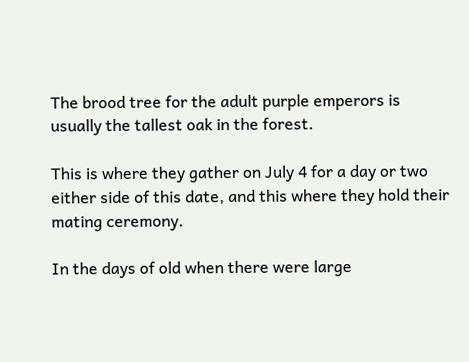The brood tree for the adult purple emperors is usually the tallest oak in the forest.

This is where they gather on July 4 for a day or two either side of this date, and this where they hold their mating ceremony.

In the days of old when there were large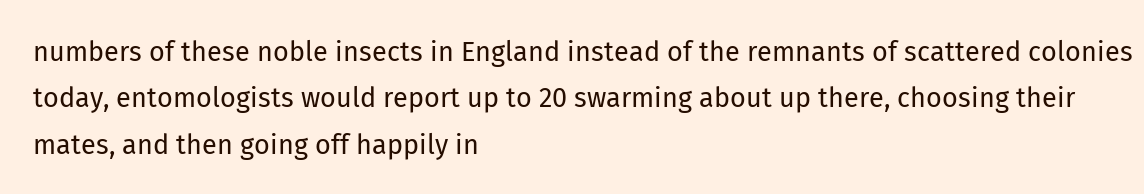numbers of these noble insects in England instead of the remnants of scattered colonies today, entomologists would report up to 20 swarming about up there, choosing their mates, and then going off happily in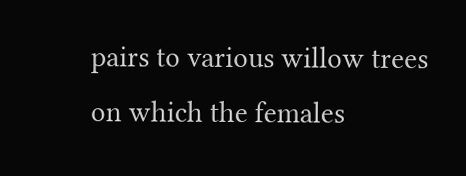pairs to various willow trees on which the females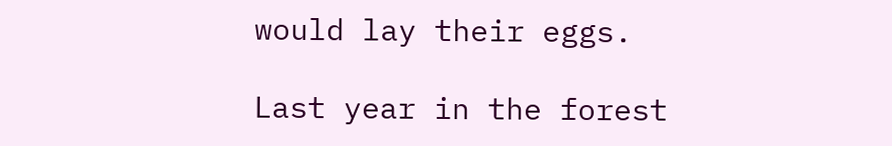would lay their eggs.

Last year in the forest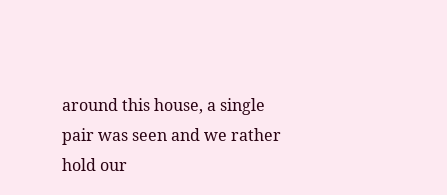around this house, a single pair was seen and we rather hold our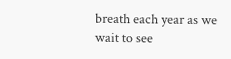breath each year as we wait to see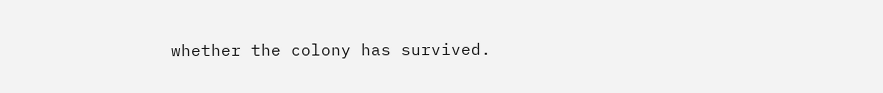whether the colony has survived.